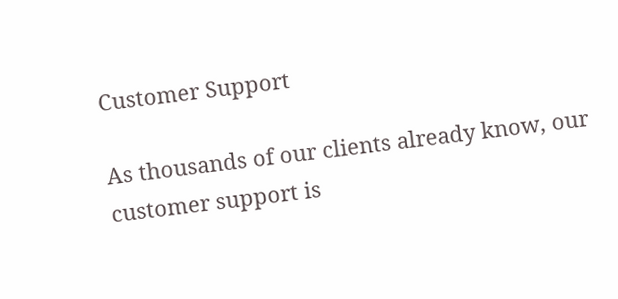Customer Support

As thousands of our clients already know, our customer support is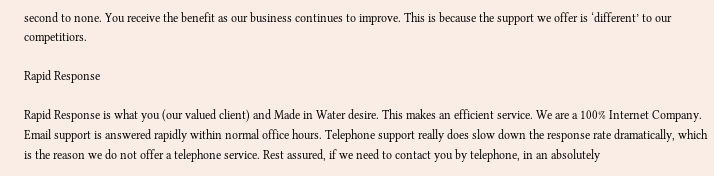second to none. You receive the benefit as our business continues to improve. This is because the support we offer is ‘different’ to our competitiors.

Rapid Response

Rapid Response is what you (our valued client) and Made in Water desire. This makes an efficient service. We are a 100% Internet Company. Email support is answered rapidly within normal office hours. Telephone support really does slow down the response rate dramatically, which is the reason we do not offer a telephone service. Rest assured, if we need to contact you by telephone, in an absolutely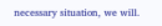necessary situation, we will.